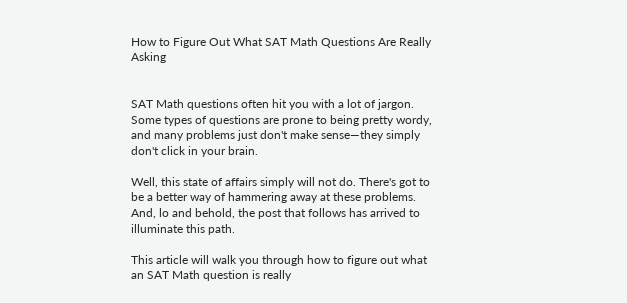How to Figure Out What SAT Math Questions Are Really Asking


SAT Math questions often hit you with a lot of jargon. Some types of questions are prone to being pretty wordy, and many problems just don't make sense—they simply don't click in your brain.

Well, this state of affairs simply will not do. There's got to be a better way of hammering away at these problems. And, lo and behold, the post that follows has arrived to illuminate this path.

This article will walk you through how to figure out what an SAT Math question is really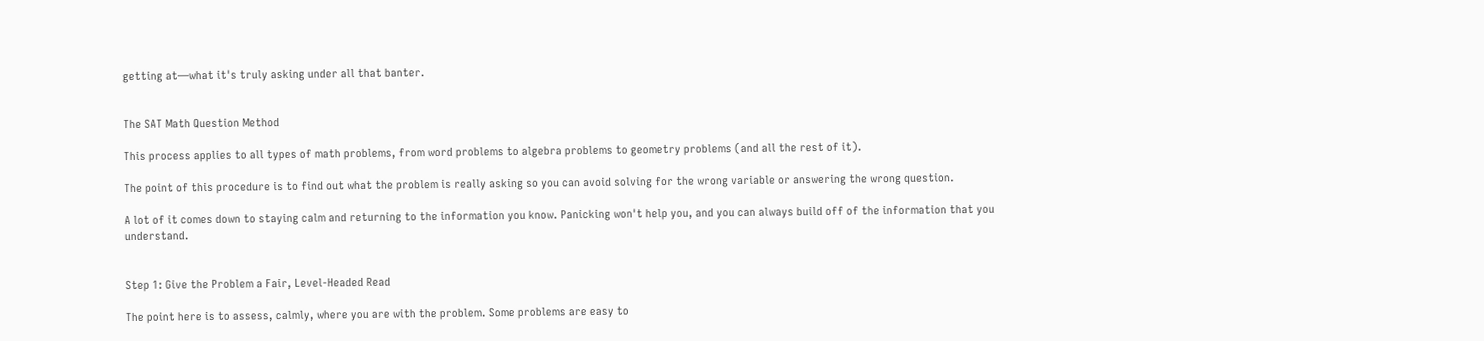getting at—what it's truly asking under all that banter.


The SAT Math Question Method

This process applies to all types of math problems, from word problems to algebra problems to geometry problems (and all the rest of it).

The point of this procedure is to find out what the problem is really asking so you can avoid solving for the wrong variable or answering the wrong question.

A lot of it comes down to staying calm and returning to the information you know. Panicking won't help you, and you can always build off of the information that you understand.


Step 1: Give the Problem a Fair, Level-Headed Read

The point here is to assess, calmly, where you are with the problem. Some problems are easy to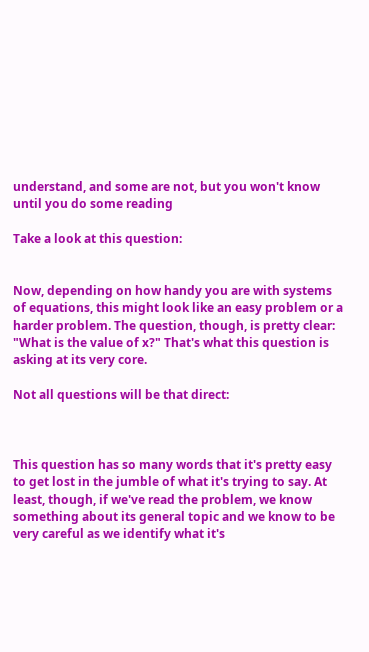understand, and some are not, but you won't know until you do some reading

Take a look at this question:


Now, depending on how handy you are with systems of equations, this might look like an easy problem or a harder problem. The question, though, is pretty clear: "What is the value of x?" That's what this question is asking at its very core.

Not all questions will be that direct:



This question has so many words that it's pretty easy to get lost in the jumble of what it's trying to say. At least, though, if we've read the problem, we know something about its general topic and we know to be very careful as we identify what it's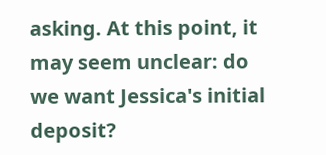asking. At this point, it may seem unclear: do we want Jessica's initial deposit?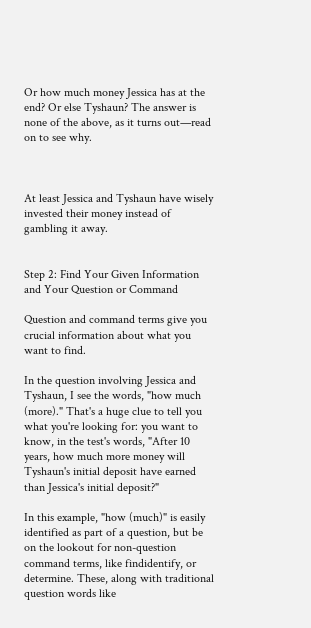Or how much money Jessica has at the end? Or else Tyshaun? The answer is none of the above, as it turns out—read on to see why.



At least Jessica and Tyshaun have wisely invested their money instead of gambling it away.


Step 2: Find Your Given Information and Your Question or Command

Question and command terms give you crucial information about what you want to find.

In the question involving Jessica and Tyshaun, I see the words, "how much (more)." That's a huge clue to tell you what you're looking for: you want to know, in the test's words, "After 10 years, how much more money will Tyshaun's initial deposit have earned than Jessica's initial deposit?"

In this example, "how (much)" is easily identified as part of a question, but be on the lookout for non-question command terms, like findidentify, or determine. These, along with traditional question words like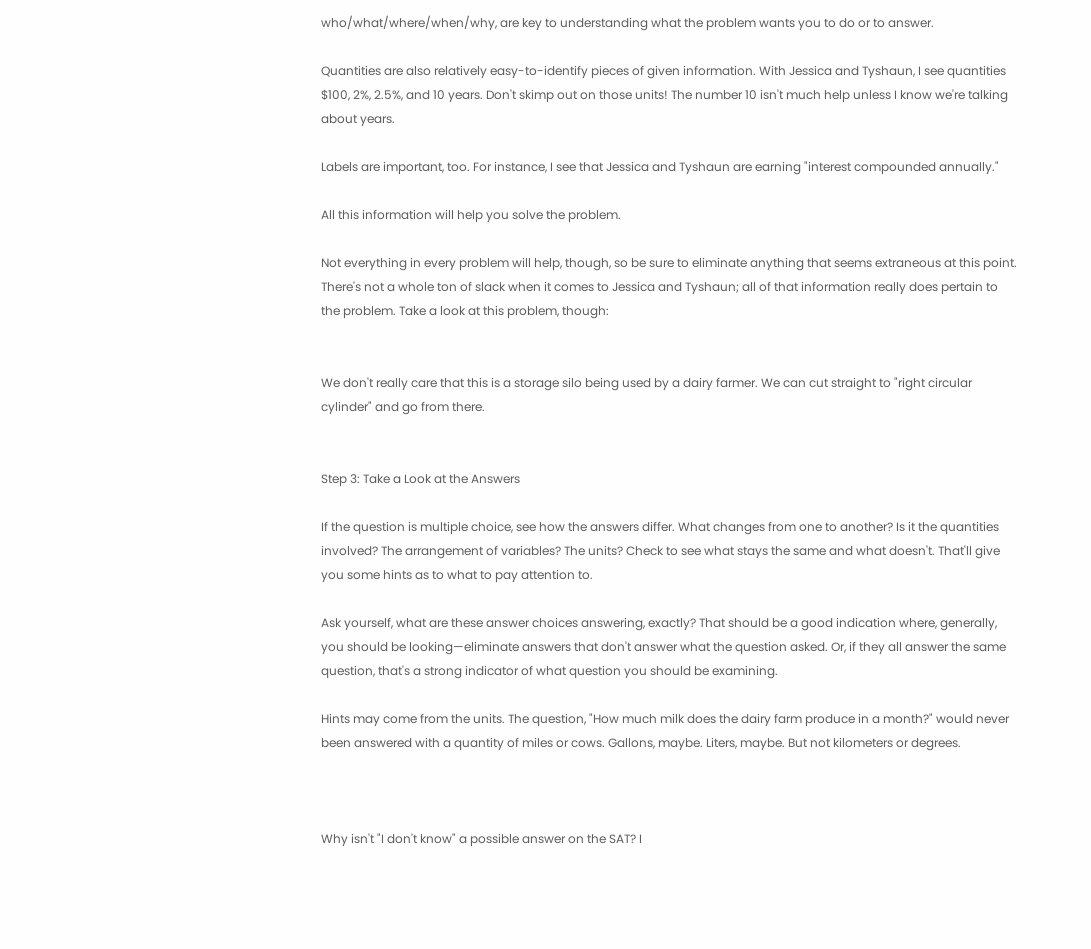who/what/where/when/why, are key to understanding what the problem wants you to do or to answer.

Quantities are also relatively easy-to-identify pieces of given information. With Jessica and Tyshaun, I see quantities $100, 2%, 2.5%, and 10 years. Don't skimp out on those units! The number 10 isn't much help unless I know we're talking about years.

Labels are important, too. For instance, I see that Jessica and Tyshaun are earning "interest compounded annually."

All this information will help you solve the problem.

Not everything in every problem will help, though, so be sure to eliminate anything that seems extraneous at this point. There's not a whole ton of slack when it comes to Jessica and Tyshaun; all of that information really does pertain to the problem. Take a look at this problem, though:


We don't really care that this is a storage silo being used by a dairy farmer. We can cut straight to "right circular cylinder" and go from there.


Step 3: Take a Look at the Answers

If the question is multiple choice, see how the answers differ. What changes from one to another? Is it the quantities involved? The arrangement of variables? The units? Check to see what stays the same and what doesn't. That'll give you some hints as to what to pay attention to.

Ask yourself, what are these answer choices answering, exactly? That should be a good indication where, generally, you should be looking—eliminate answers that don't answer what the question asked. Or, if they all answer the same question, that's a strong indicator of what question you should be examining.

Hints may come from the units. The question, "How much milk does the dairy farm produce in a month?" would never been answered with a quantity of miles or cows. Gallons, maybe. Liters, maybe. But not kilometers or degrees.



Why isn't "I don't know" a possible answer on the SAT? I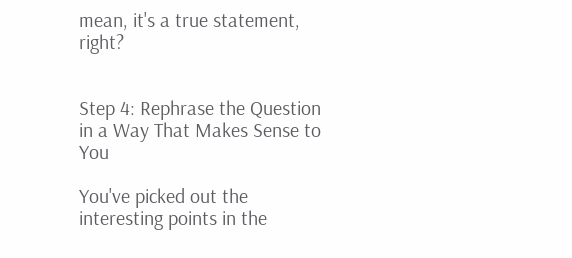mean, it's a true statement, right?


Step 4: Rephrase the Question in a Way That Makes Sense to You

You've picked out the interesting points in the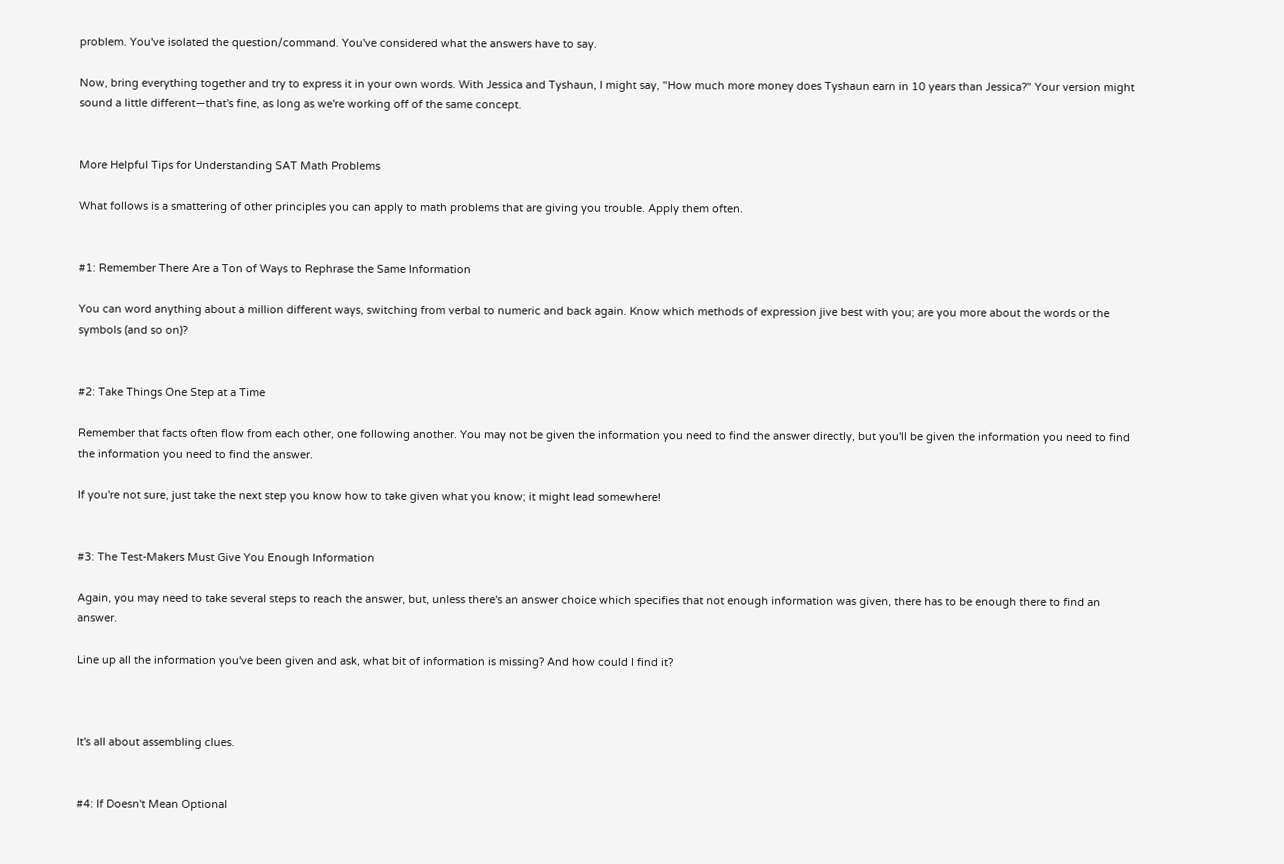problem. You've isolated the question/command. You've considered what the answers have to say.

Now, bring everything together and try to express it in your own words. With Jessica and Tyshaun, I might say, "How much more money does Tyshaun earn in 10 years than Jessica?" Your version might sound a little different—that's fine, as long as we're working off of the same concept.


More Helpful Tips for Understanding SAT Math Problems

What follows is a smattering of other principles you can apply to math problems that are giving you trouble. Apply them often.


#1: Remember There Are a Ton of Ways to Rephrase the Same Information

You can word anything about a million different ways, switching from verbal to numeric and back again. Know which methods of expression jive best with you; are you more about the words or the symbols (and so on)?


#2: Take Things One Step at a Time

Remember that facts often flow from each other, one following another. You may not be given the information you need to find the answer directly, but you'll be given the information you need to find the information you need to find the answer.

If you're not sure, just take the next step you know how to take given what you know; it might lead somewhere!


#3: The Test-Makers Must Give You Enough Information

Again, you may need to take several steps to reach the answer, but, unless there's an answer choice which specifies that not enough information was given, there has to be enough there to find an answer.

Line up all the information you've been given and ask, what bit of information is missing? And how could I find it?



It's all about assembling clues.


#4: If Doesn't Mean Optional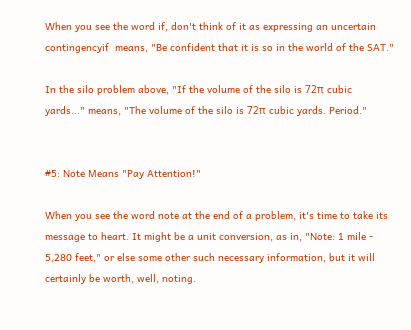When you see the word if, don't think of it as expressing an uncertain contingencyif  means, "Be confident that it is so in the world of the SAT."

In the silo problem above, "If the volume of the silo is 72π cubic yards..." means, "The volume of the silo is 72π cubic yards. Period."


#5: Note Means "Pay Attention!"

When you see the word note at the end of a problem, it's time to take its message to heart. It might be a unit conversion, as in, "Note: 1 mile - 5,280 feet," or else some other such necessary information, but it will certainly be worth, well, noting.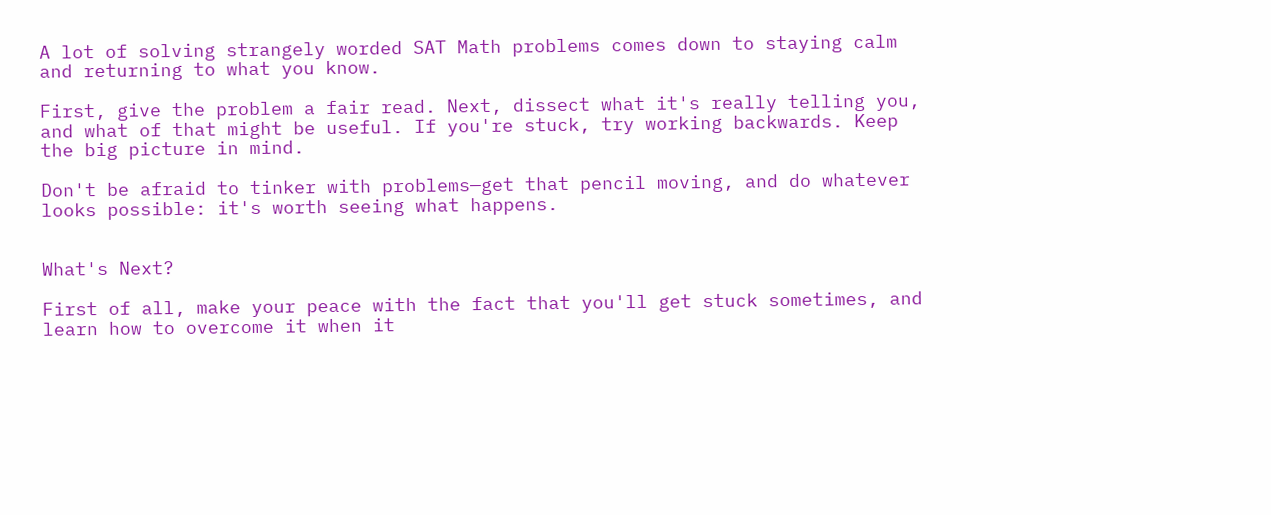A lot of solving strangely worded SAT Math problems comes down to staying calm and returning to what you know.

First, give the problem a fair read. Next, dissect what it's really telling you, and what of that might be useful. If you're stuck, try working backwards. Keep the big picture in mind.

Don't be afraid to tinker with problems—get that pencil moving, and do whatever looks possible: it's worth seeing what happens.


What's Next?

First of all, make your peace with the fact that you'll get stuck sometimes, and learn how to overcome it when it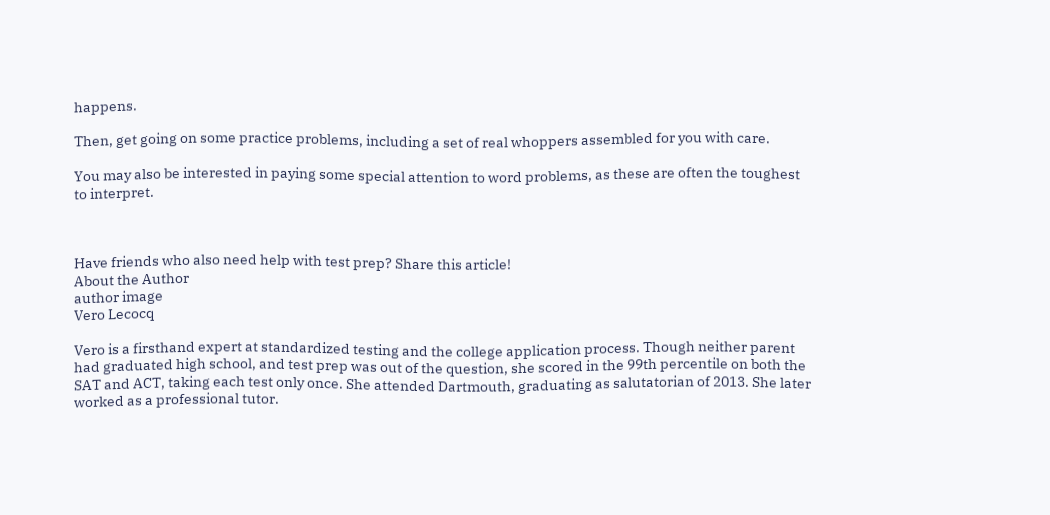happens.

Then, get going on some practice problems, including a set of real whoppers assembled for you with care.

You may also be interested in paying some special attention to word problems, as these are often the toughest to interpret.



Have friends who also need help with test prep? Share this article!
About the Author
author image
Vero Lecocq

Vero is a firsthand expert at standardized testing and the college application process. Though neither parent had graduated high school, and test prep was out of the question, she scored in the 99th percentile on both the SAT and ACT, taking each test only once. She attended Dartmouth, graduating as salutatorian of 2013. She later worked as a professional tutor.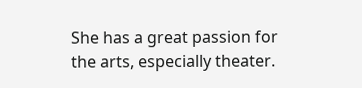She has a great passion for the arts, especially theater.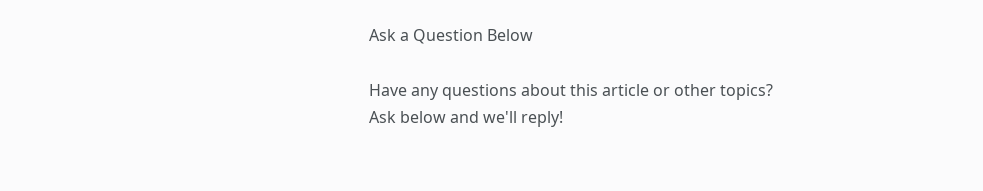Ask a Question Below

Have any questions about this article or other topics? Ask below and we'll reply!